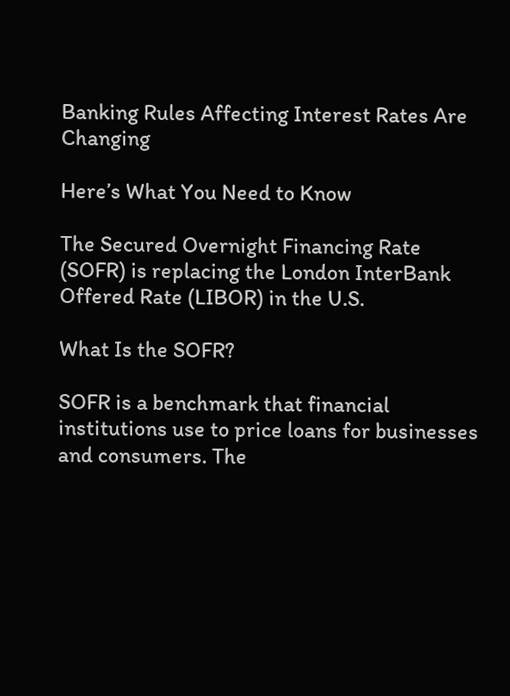Banking Rules Affecting Interest Rates Are Changing

Here’s What You Need to Know

The Secured Overnight Financing Rate (SOFR) is replacing the London InterBank Offered Rate (LIBOR) in the U.S.

What Is the SOFR?

SOFR is a benchmark that financial institutions use to price loans for businesses and consumers. The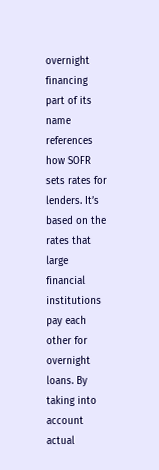overnight financing part of its name references how SOFR sets rates for lenders. It’s based on the rates that large financial institutions pay each other for overnight loans. By taking into account actual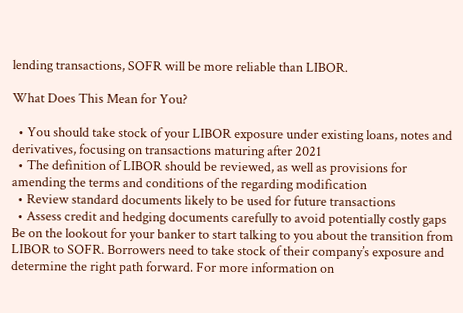lending transactions, SOFR will be more reliable than LIBOR.

What Does This Mean for You?

  • You should take stock of your LIBOR exposure under existing loans, notes and derivatives, focusing on transactions maturing after 2021
  • The definition of LIBOR should be reviewed, as well as provisions for amending the terms and conditions of the regarding modification
  • Review standard documents likely to be used for future transactions
  • Assess credit and hedging documents carefully to avoid potentially costly gaps
Be on the lookout for your banker to start talking to you about the transition from LIBOR to SOFR. Borrowers need to take stock of their company’s exposure and determine the right path forward. For more information on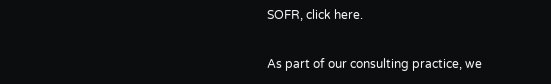SOFR, click here.

As part of our consulting practice, we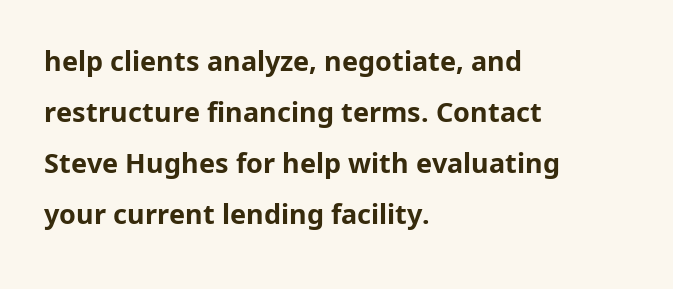help clients analyze, negotiate, and restructure financing terms. Contact Steve Hughes for help with evaluating your current lending facility.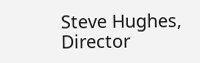Steve Hughes, Director